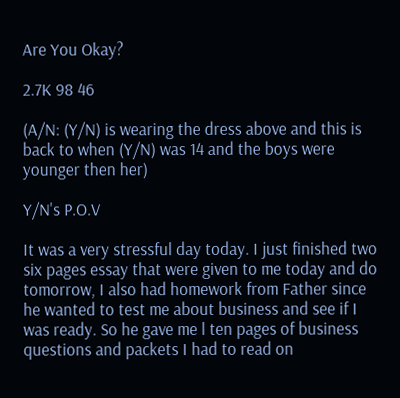Are You Okay?

2.7K 98 46

(A/N: (Y/N) is wearing the dress above and this is back to when (Y/N) was 14 and the boys were younger then her)

Y/N's P.O.V

It was a very stressful day today. I just finished two six pages essay that were given to me today and do tomorrow, I also had homework from Father since he wanted to test me about business and see if I was ready. So he gave me l ten pages of business questions and packets I had to read on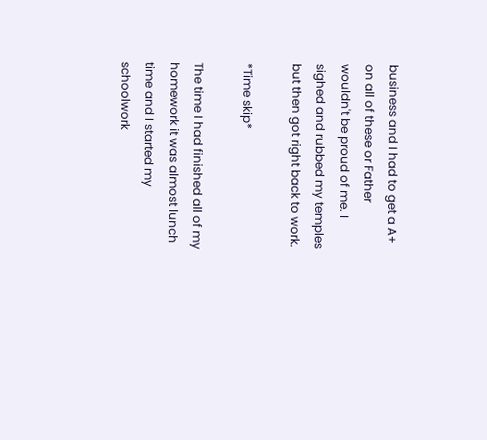business and I had to get a A+ on all of these or Father wouldn't be proud of me. I sighed and rubbed my temples but then got right back to work.

*Time skip*

The time I had finished all of my homework it was almost lunch time and I started my schoolwork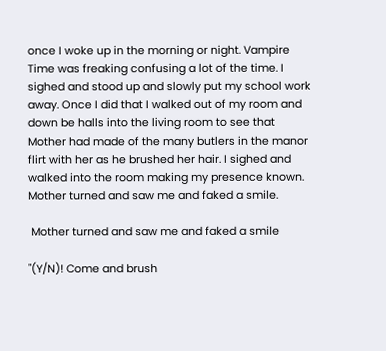once I woke up in the morning or night. Vampire Time was freaking confusing a lot of the time. I sighed and stood up and slowly put my school work away. Once I did that I walked out of my room and down be halls into the living room to see that Mother had made of the many butlers in the manor flirt with her as he brushed her hair. I sighed and walked into the room making my presence known. Mother turned and saw me and faked a smile.

 Mother turned and saw me and faked a smile

"(Y/N)! Come and brush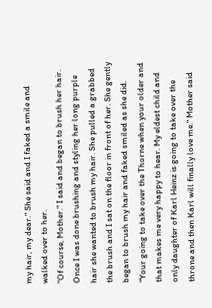my hair, my dear." She said and I faked a smile and walked over to her.
"Of course, Mother." I said and began to brush her hair. Once I was done brushing and styling her long purple hair she wanted to brush my hair. She pulled a grabbed the brush and I sat on the floor in front of her. She gently began to brush my hair and faked smiled as she did.
"Your going to take over the Thorne when your older and that makes me very happy to hear. My eldest child and only daughter of Karl Heinz is going to take over the throne and then Karl will finally love me." Mother said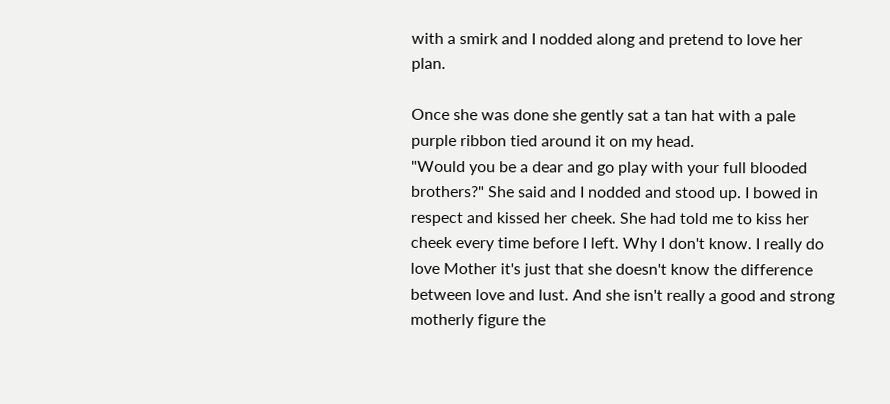with a smirk and I nodded along and pretend to love her plan.

Once she was done she gently sat a tan hat with a pale purple ribbon tied around it on my head.
"Would you be a dear and go play with your full blooded brothers?" She said and I nodded and stood up. I bowed in respect and kissed her cheek. She had told me to kiss her cheek every time before I left. Why I don't know. I really do love Mother it's just that she doesn't know the difference between love and lust. And she isn't really a good and strong motherly figure the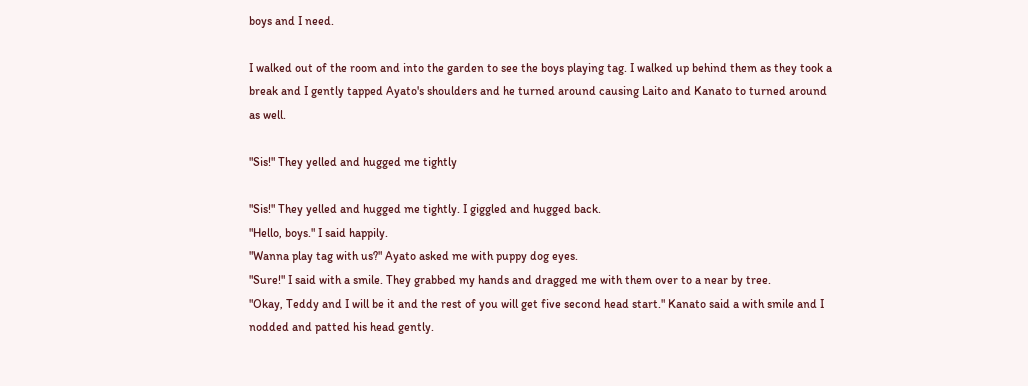boys and I need.

I walked out of the room and into the garden to see the boys playing tag. I walked up behind them as they took a break and I gently tapped Ayato's shoulders and he turned around causing Laito and Kanato to turned around as well.

"Sis!" They yelled and hugged me tightly

"Sis!" They yelled and hugged me tightly. I giggled and hugged back.
"Hello, boys." I said happily.
"Wanna play tag with us?" Ayato asked me with puppy dog eyes.
"Sure!" I said with a smile. They grabbed my hands and dragged me with them over to a near by tree.
"Okay, Teddy and I will be it and the rest of you will get five second head start." Kanato said a with smile and I nodded and patted his head gently.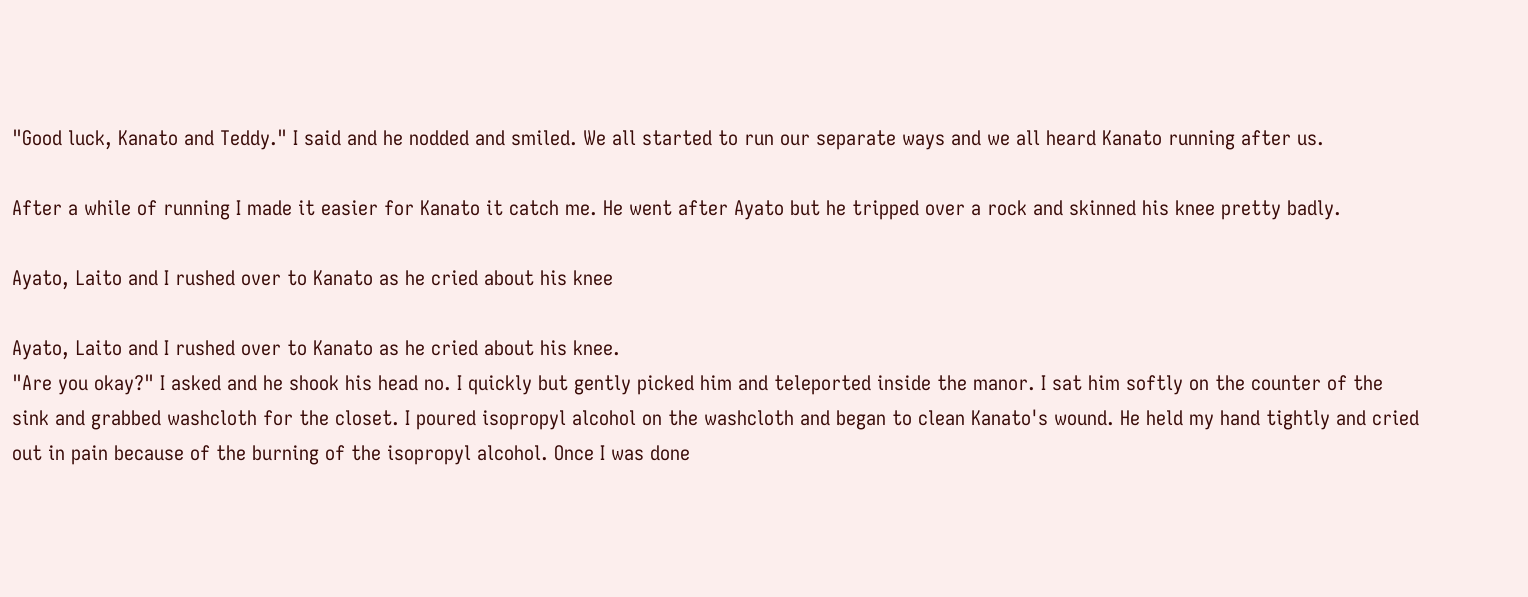"Good luck, Kanato and Teddy." I said and he nodded and smiled. We all started to run our separate ways and we all heard Kanato running after us.

After a while of running I made it easier for Kanato it catch me. He went after Ayato but he tripped over a rock and skinned his knee pretty badly.

Ayato, Laito and I rushed over to Kanato as he cried about his knee

Ayato, Laito and I rushed over to Kanato as he cried about his knee.
"Are you okay?" I asked and he shook his head no. I quickly but gently picked him and teleported inside the manor. I sat him softly on the counter of the sink and grabbed washcloth for the closet. I poured isopropyl alcohol on the washcloth and began to clean Kanato's wound. He held my hand tightly and cried out in pain because of the burning of the isopropyl alcohol. Once I was done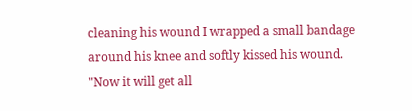cleaning his wound I wrapped a small bandage around his knee and softly kissed his wound.
"Now it will get all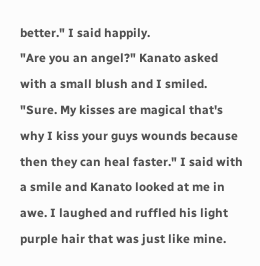better." I said happily.
"Are you an angel?" Kanato asked with a small blush and I smiled.
"Sure. My kisses are magical that's why I kiss your guys wounds because then they can heal faster." I said with a smile and Kanato looked at me in awe. I laughed and ruffled his light purple hair that was just like mine.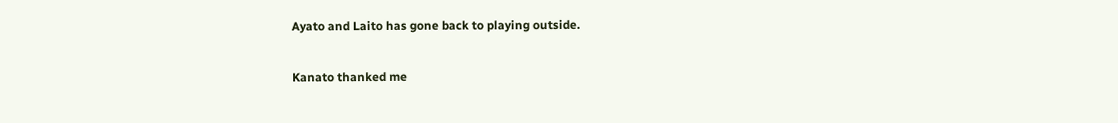Ayato and Laito has gone back to playing outside.

Kanato thanked me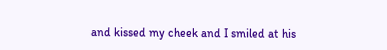and kissed my cheek and I smiled at his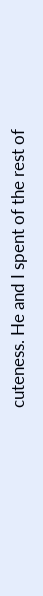cuteness. He and I spent of the rest of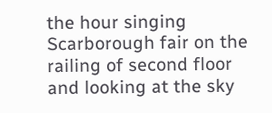the hour singing Scarborough fair on the railing of second floor and looking at the sky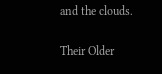and the clouds.

Their Older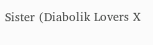Sister (Diabolik Lovers X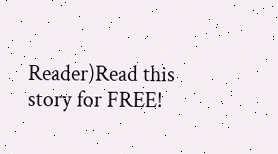Reader)Read this story for FREE!